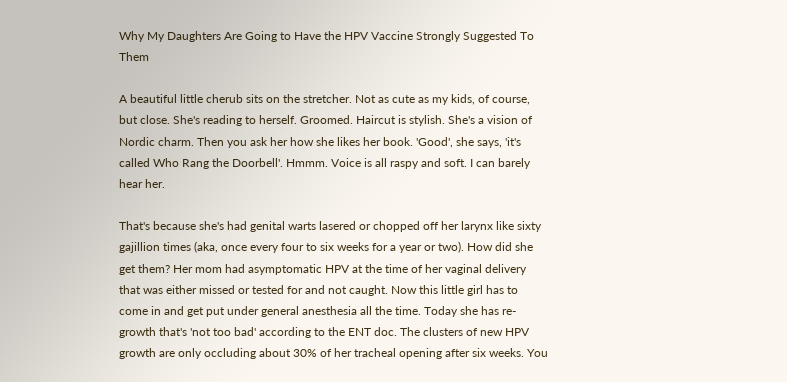Why My Daughters Are Going to Have the HPV Vaccine Strongly Suggested To Them

A beautiful little cherub sits on the stretcher. Not as cute as my kids, of course, but close. She's reading to herself. Groomed. Haircut is stylish. She's a vision of Nordic charm. Then you ask her how she likes her book. 'Good', she says, 'it's called Who Rang the Doorbell'. Hmmm. Voice is all raspy and soft. I can barely hear her.

That's because she's had genital warts lasered or chopped off her larynx like sixty gajillion times (aka, once every four to six weeks for a year or two). How did she get them? Her mom had asymptomatic HPV at the time of her vaginal delivery that was either missed or tested for and not caught. Now this little girl has to come in and get put under general anesthesia all the time. Today she has re-growth that's 'not too bad' according to the ENT doc. The clusters of new HPV growth are only occluding about 30% of her tracheal opening after six weeks. You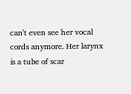can't even see her vocal cords anymore. Her larynx is a tube of scar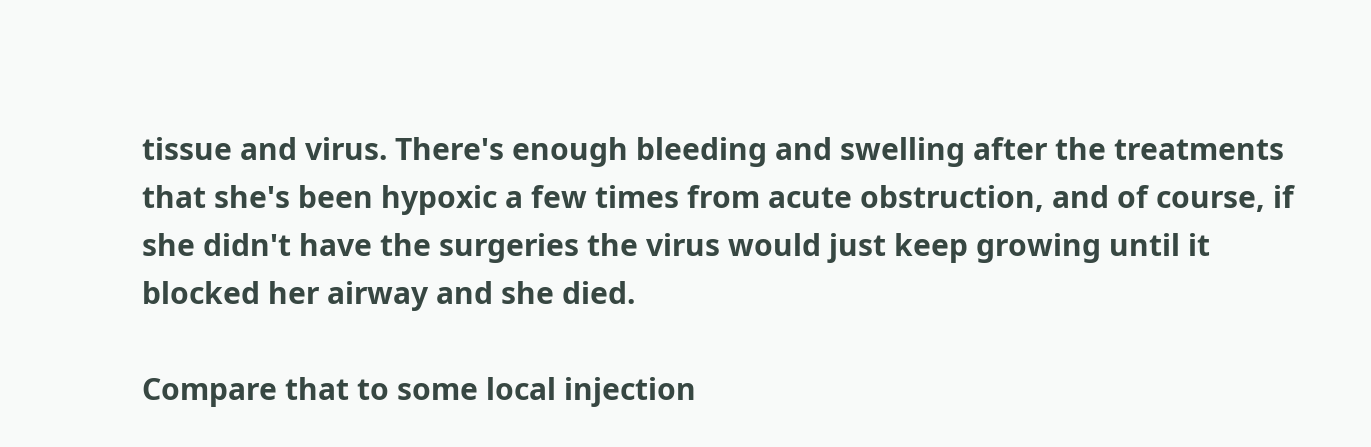tissue and virus. There's enough bleeding and swelling after the treatments that she's been hypoxic a few times from acute obstruction, and of course, if she didn't have the surgeries the virus would just keep growing until it blocked her airway and she died.

Compare that to some local injection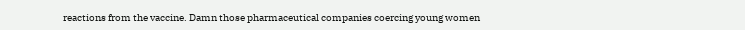reactions from the vaccine. Damn those pharmaceutical companies coercing young women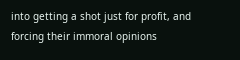into getting a shot just for profit, and forcing their immoral opinions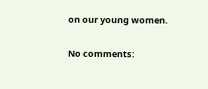on our young women.

No comments: